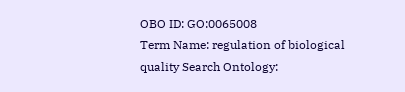OBO ID: GO:0065008
Term Name: regulation of biological quality Search Ontology: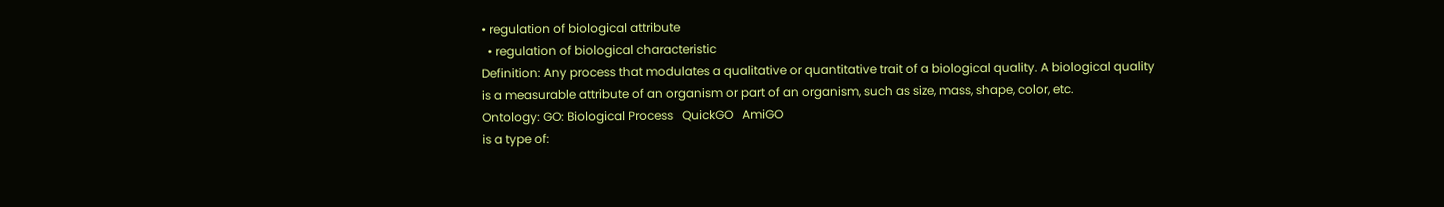• regulation of biological attribute
  • regulation of biological characteristic
Definition: Any process that modulates a qualitative or quantitative trait of a biological quality. A biological quality is a measurable attribute of an organism or part of an organism, such as size, mass, shape, color, etc.
Ontology: GO: Biological Process   QuickGO   AmiGO
is a type of: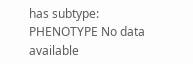has subtype:
PHENOTYPE No data available